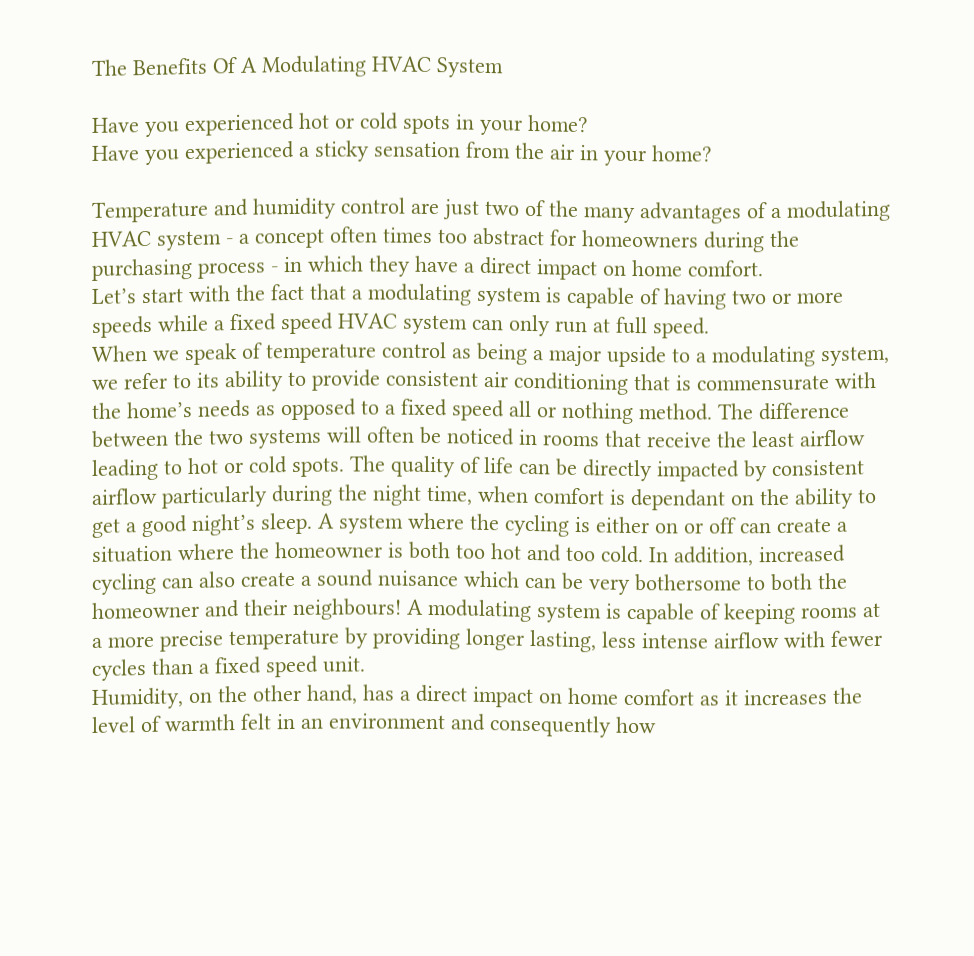The Benefits Of A Modulating HVAC System

Have you experienced hot or cold spots in your home?
Have you experienced a sticky sensation from the air in your home?

Temperature and humidity control are just two of the many advantages of a modulating HVAC system - a concept often times too abstract for homeowners during the purchasing process - in which they have a direct impact on home comfort.
Let’s start with the fact that a modulating system is capable of having two or more speeds while a fixed speed HVAC system can only run at full speed.
When we speak of temperature control as being a major upside to a modulating system, we refer to its ability to provide consistent air conditioning that is commensurate with the home’s needs as opposed to a fixed speed all or nothing method. The difference between the two systems will often be noticed in rooms that receive the least airflow leading to hot or cold spots. The quality of life can be directly impacted by consistent airflow particularly during the night time, when comfort is dependant on the ability to get a good night’s sleep. A system where the cycling is either on or off can create a situation where the homeowner is both too hot and too cold. In addition, increased cycling can also create a sound nuisance which can be very bothersome to both the homeowner and their neighbours! A modulating system is capable of keeping rooms at a more precise temperature by providing longer lasting, less intense airflow with fewer cycles than a fixed speed unit.
Humidity, on the other hand, has a direct impact on home comfort as it increases the level of warmth felt in an environment and consequently how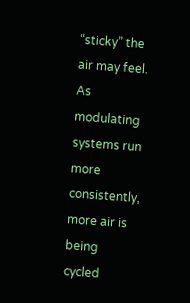“sticky” the air may feel. As modulating systems run more consistently, more air is being cycled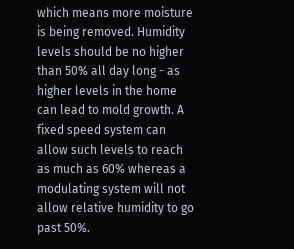which means more moisture is being removed. Humidity levels should be no higher than 50% all day long - as higher levels in the home can lead to mold growth. A fixed speed system can allow such levels to reach as much as 60% whereas a modulating system will not allow relative humidity to go past 50%.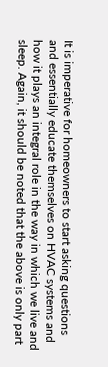It is imperative for homeowners to start asking questions and essentially educate themselves on HVAC systems and how it plays an integral role in the way in which we live and sleep. Again, it should be noted that the above is only part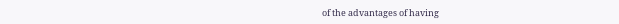of the advantages of having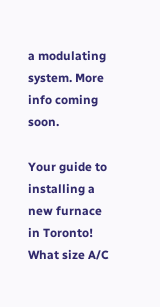a modulating system. More info coming soon.

Your guide to installing a new furnace in Toronto!
What size A/C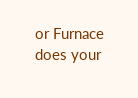or Furnace does your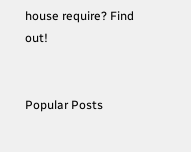house require? Find out!


Popular Posts